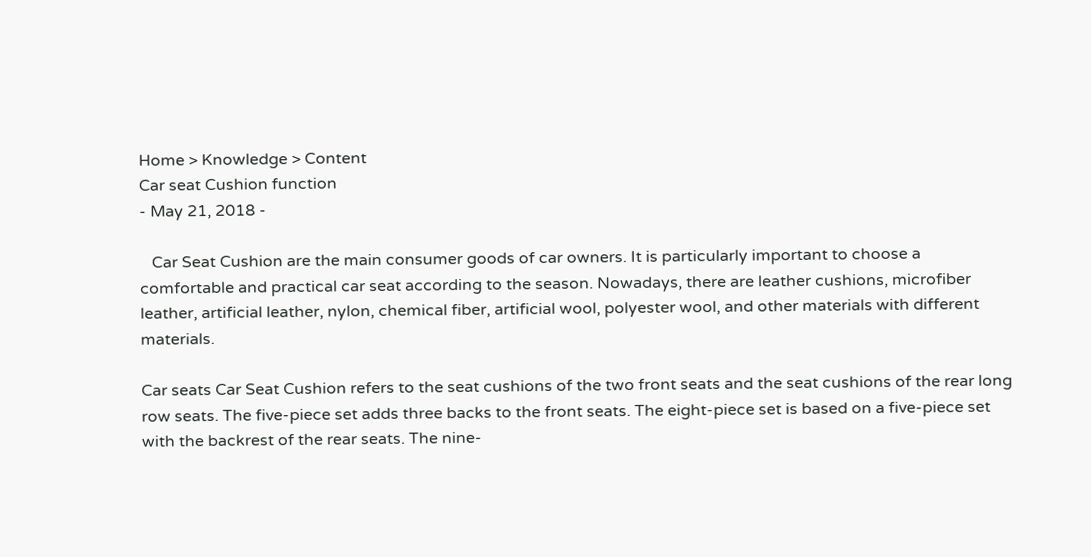Home > Knowledge > Content
Car seat Cushion function
- May 21, 2018 -

   Car Seat Cushion are the main consumer goods of car owners. It is particularly important to choose a comfortable and practical car seat according to the season. Nowadays, there are leather cushions, microfiber leather, artificial leather, nylon, chemical fiber, artificial wool, polyester wool, and other materials with different materials.

Car seats Car Seat Cushion refers to the seat cushions of the two front seats and the seat cushions of the rear long row seats. The five-piece set adds three backs to the front seats. The eight-piece set is based on a five-piece set with the backrest of the rear seats. The nine-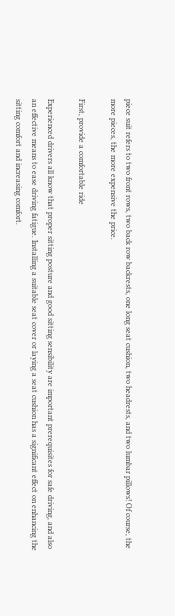piece suit refers to two front rows, two back row backrests, one long seat cushion, two headrests, and two lumbar pillows! Of course, the more pieces, the more expensive the price.

First, provide a comfortable ride

Experienced drivers all know that proper sitting posture and good sitting sensibility are important prerequisites for safe driving, and also an effective means to ease driving fatigue. Installing a suitable seat cover or laying a seat cushion has a significant effect on enhancing the sitting comfort and increasing comfort.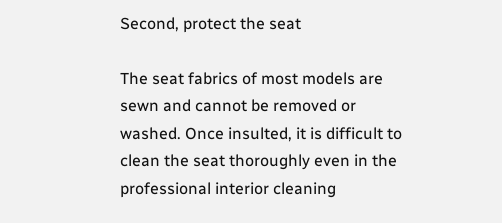Second, protect the seat

The seat fabrics of most models are sewn and cannot be removed or washed. Once insulted, it is difficult to clean the seat thoroughly even in the professional interior cleaning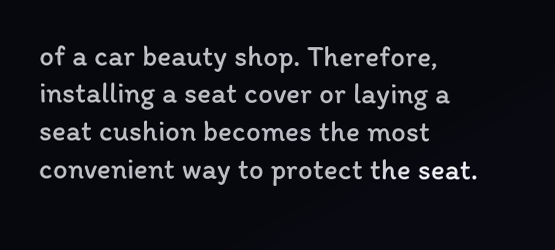of a car beauty shop. Therefore, installing a seat cover or laying a seat cushion becomes the most convenient way to protect the seat.